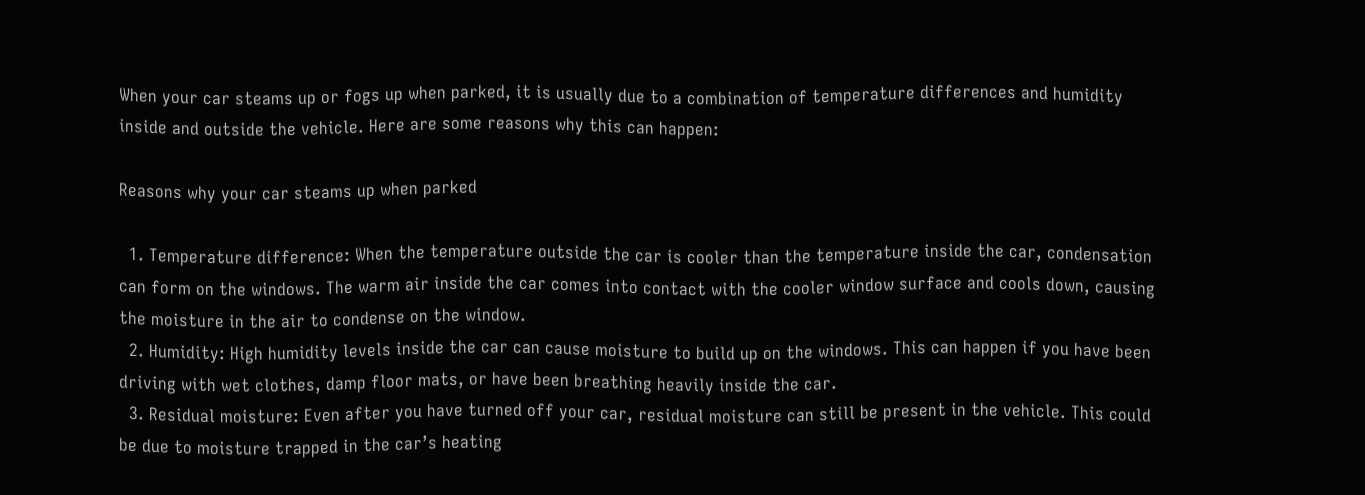When your car steams up or fogs up when parked, it is usually due to a combination of temperature differences and humidity inside and outside the vehicle. Here are some reasons why this can happen:

Reasons why your car steams up when parked

  1. Temperature difference: When the temperature outside the car is cooler than the temperature inside the car, condensation can form on the windows. The warm air inside the car comes into contact with the cooler window surface and cools down, causing the moisture in the air to condense on the window.
  2. Humidity: High humidity levels inside the car can cause moisture to build up on the windows. This can happen if you have been driving with wet clothes, damp floor mats, or have been breathing heavily inside the car.
  3. Residual moisture: Even after you have turned off your car, residual moisture can still be present in the vehicle. This could be due to moisture trapped in the car’s heating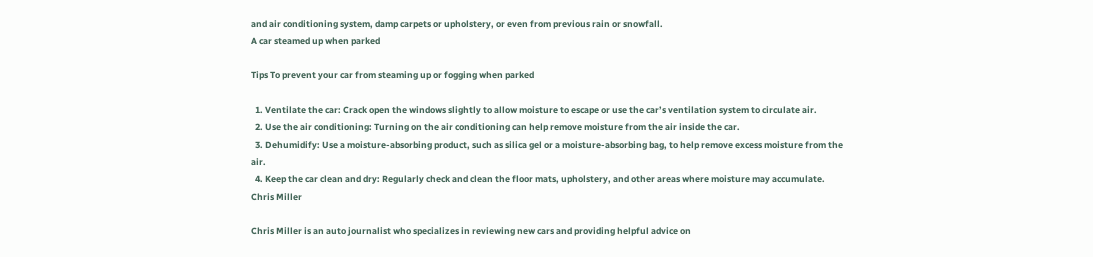and air conditioning system, damp carpets or upholstery, or even from previous rain or snowfall.
A car steamed up when parked

Tips To prevent your car from steaming up or fogging when parked

  1. Ventilate the car: Crack open the windows slightly to allow moisture to escape or use the car’s ventilation system to circulate air.
  2. Use the air conditioning: Turning on the air conditioning can help remove moisture from the air inside the car.
  3. Dehumidify: Use a moisture-absorbing product, such as silica gel or a moisture-absorbing bag, to help remove excess moisture from the air.
  4. Keep the car clean and dry: Regularly check and clean the floor mats, upholstery, and other areas where moisture may accumulate.
Chris Miller

Chris Miller is an auto journalist who specializes in reviewing new cars and providing helpful advice on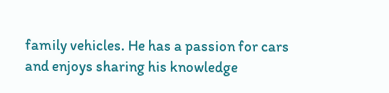family vehicles. He has a passion for cars and enjoys sharing his knowledge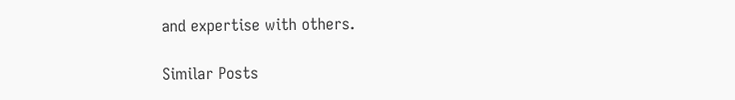and expertise with others.

Similar Posts